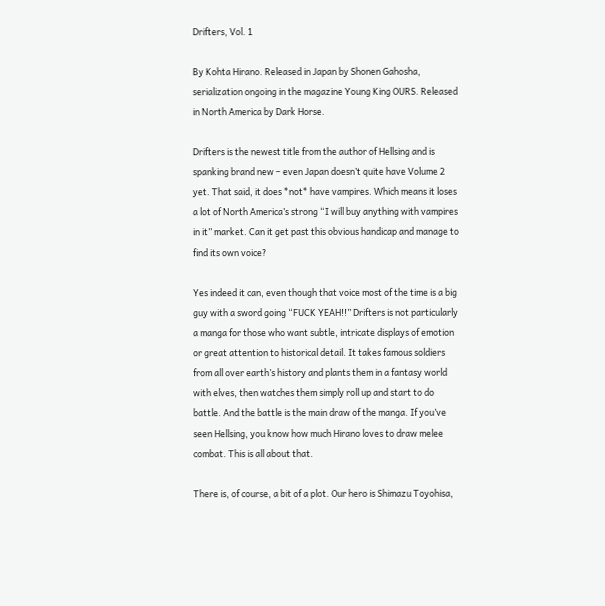Drifters, Vol. 1

By Kohta Hirano. Released in Japan by Shonen Gahosha, serialization ongoing in the magazine Young King OURS. Released in North America by Dark Horse.

Drifters is the newest title from the author of Hellsing and is spanking brand new – even Japan doesn’t quite have Volume 2 yet. That said, it does *not* have vampires. Which means it loses a lot of North America’s strong “I will buy anything with vampires in it” market. Can it get past this obvious handicap and manage to find its own voice?

Yes indeed it can, even though that voice most of the time is a big guy with a sword going “FUCK YEAH!!” Drifters is not particularly a manga for those who want subtle, intricate displays of emotion or great attention to historical detail. It takes famous soldiers from all over earth’s history and plants them in a fantasy world with elves, then watches them simply roll up and start to do battle. And the battle is the main draw of the manga. If you’ve seen Hellsing, you know how much Hirano loves to draw melee combat. This is all about that.

There is, of course, a bit of a plot. Our hero is Shimazu Toyohisa,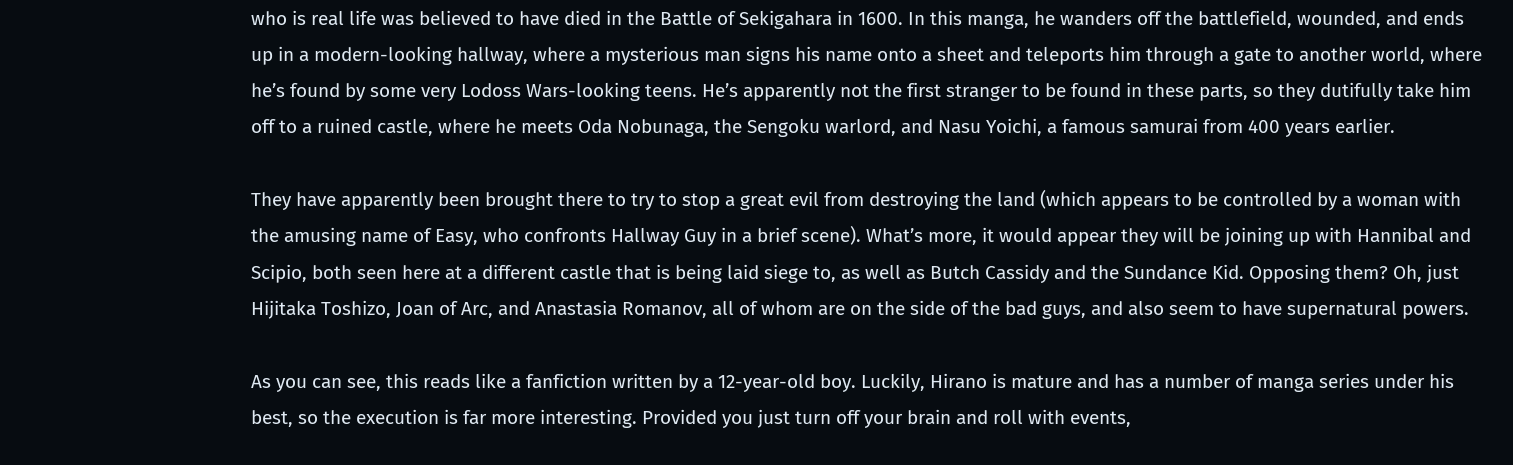who is real life was believed to have died in the Battle of Sekigahara in 1600. In this manga, he wanders off the battlefield, wounded, and ends up in a modern-looking hallway, where a mysterious man signs his name onto a sheet and teleports him through a gate to another world, where he’s found by some very Lodoss Wars-looking teens. He’s apparently not the first stranger to be found in these parts, so they dutifully take him off to a ruined castle, where he meets Oda Nobunaga, the Sengoku warlord, and Nasu Yoichi, a famous samurai from 400 years earlier.

They have apparently been brought there to try to stop a great evil from destroying the land (which appears to be controlled by a woman with the amusing name of Easy, who confronts Hallway Guy in a brief scene). What’s more, it would appear they will be joining up with Hannibal and Scipio, both seen here at a different castle that is being laid siege to, as well as Butch Cassidy and the Sundance Kid. Opposing them? Oh, just Hijitaka Toshizo, Joan of Arc, and Anastasia Romanov, all of whom are on the side of the bad guys, and also seem to have supernatural powers.

As you can see, this reads like a fanfiction written by a 12-year-old boy. Luckily, Hirano is mature and has a number of manga series under his best, so the execution is far more interesting. Provided you just turn off your brain and roll with events,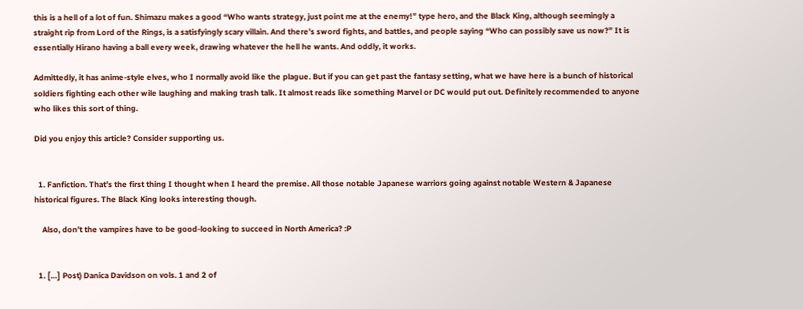this is a hell of a lot of fun. Shimazu makes a good “Who wants strategy, just point me at the enemy!” type hero, and the Black King, although seemingly a straight rip from Lord of the Rings, is a satisfyingly scary villain. And there’s sword fights, and battles, and people saying “Who can possibly save us now?” It is essentially Hirano having a ball every week, drawing whatever the hell he wants. And oddly, it works.

Admittedly, it has anime-style elves, who I normally avoid like the plague. But if you can get past the fantasy setting, what we have here is a bunch of historical soldiers fighting each other wile laughing and making trash talk. It almost reads like something Marvel or DC would put out. Definitely recommended to anyone who likes this sort of thing.

Did you enjoy this article? Consider supporting us.


  1. Fanfiction. That’s the first thing I thought when I heard the premise. All those notable Japanese warriors going against notable Western & Japanese historical figures. The Black King looks interesting though.

    Also, don’t the vampires have to be good-looking to succeed in North America? :P


  1. […] Post) Danica Davidson on vols. 1 and 2 of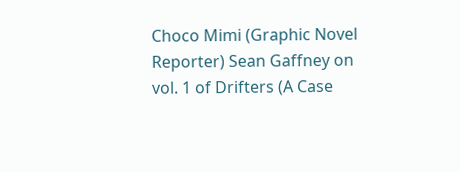Choco Mimi (Graphic Novel Reporter) Sean Gaffney on vol. 1 of Drifters (A Case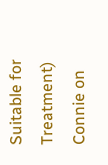Suitable for Treatment) Connie on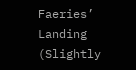Faeries’ Landing (Slightly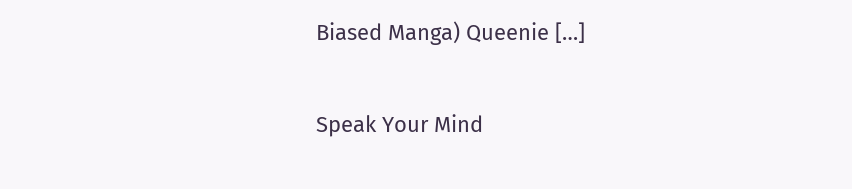Biased Manga) Queenie […]

Speak Your Mind